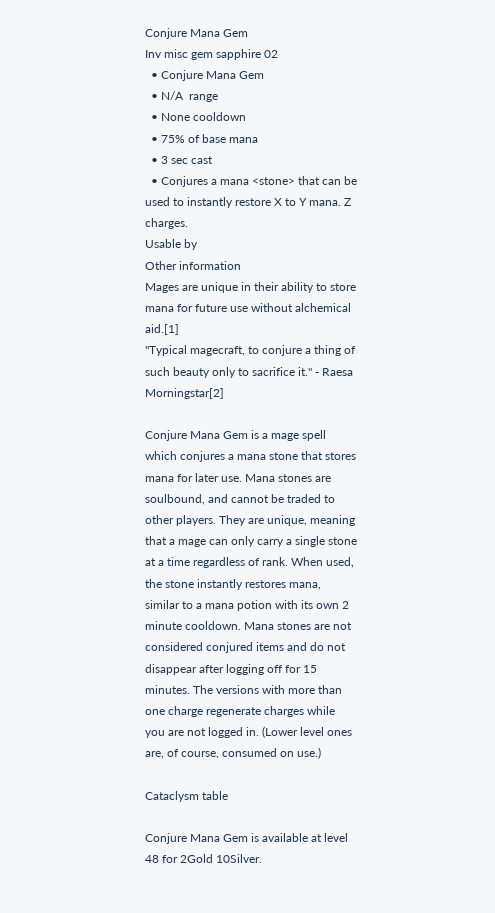Conjure Mana Gem
Inv misc gem sapphire 02
  • Conjure Mana Gem
  • N/A  range
  • None cooldown
  • 75% of base mana
  • 3 sec cast
  • Conjures a mana <stone> that can be used to instantly restore X to Y mana. Z charges.
Usable by
Other information
Mages are unique in their ability to store mana for future use without alchemical aid.[1]
"Typical magecraft, to conjure a thing of such beauty only to sacrifice it." - Raesa Morningstar[2]

Conjure Mana Gem is a mage spell which conjures a mana stone that stores mana for later use. Mana stones are soulbound, and cannot be traded to other players. They are unique, meaning that a mage can only carry a single stone at a time regardless of rank. When used, the stone instantly restores mana, similar to a mana potion with its own 2 minute cooldown. Mana stones are not considered conjured items and do not disappear after logging off for 15 minutes. The versions with more than one charge regenerate charges while you are not logged in. (Lower level ones are, of course, consumed on use.)

Cataclysm table

Conjure Mana Gem is available at level 48 for 2Gold 10Silver.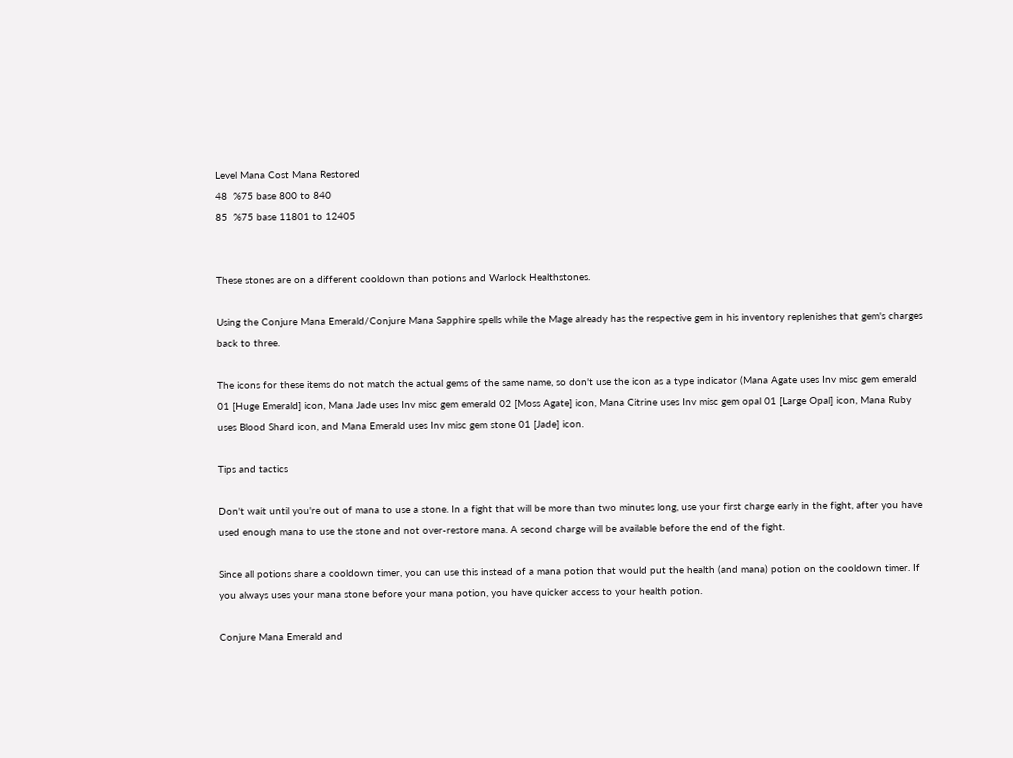Level Mana Cost Mana Restored
48  %75 base 800 to 840
85  %75 base 11801 to 12405


These stones are on a different cooldown than potions and Warlock Healthstones.

Using the Conjure Mana Emerald/Conjure Mana Sapphire spells while the Mage already has the respective gem in his inventory replenishes that gem's charges back to three.

The icons for these items do not match the actual gems of the same name, so don't use the icon as a type indicator (Mana Agate uses Inv misc gem emerald 01 [Huge Emerald] icon, Mana Jade uses Inv misc gem emerald 02 [Moss Agate] icon, Mana Citrine uses Inv misc gem opal 01 [Large Opal] icon, Mana Ruby uses Blood Shard icon, and Mana Emerald uses Inv misc gem stone 01 [Jade] icon.

Tips and tactics

Don't wait until you're out of mana to use a stone. In a fight that will be more than two minutes long, use your first charge early in the fight, after you have used enough mana to use the stone and not over-restore mana. A second charge will be available before the end of the fight.

Since all potions share a cooldown timer, you can use this instead of a mana potion that would put the health (and mana) potion on the cooldown timer. If you always uses your mana stone before your mana potion, you have quicker access to your health potion.

Conjure Mana Emerald and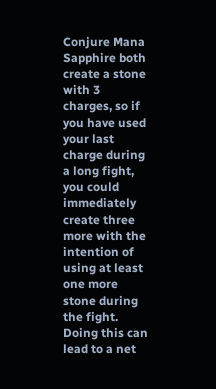Conjure Mana Sapphire both create a stone with 3 charges, so if you have used your last charge during a long fight, you could immediately create three more with the intention of using at least one more stone during the fight. Doing this can lead to a net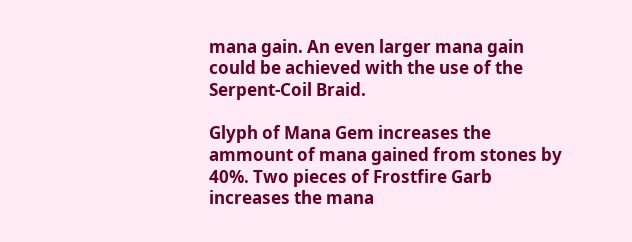mana gain. An even larger mana gain could be achieved with the use of the Serpent-Coil Braid.

Glyph of Mana Gem increases the ammount of mana gained from stones by 40%. Two pieces of Frostfire Garb increases the mana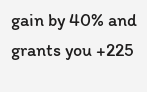gain by 40% and grants you +225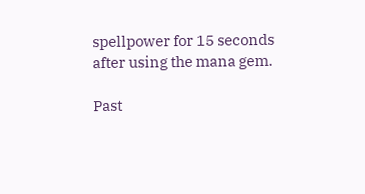spellpower for 15 seconds after using the mana gem.

Past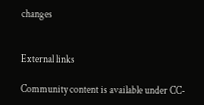changes


External links

Community content is available under CC-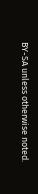BY-SA unless otherwise noted.